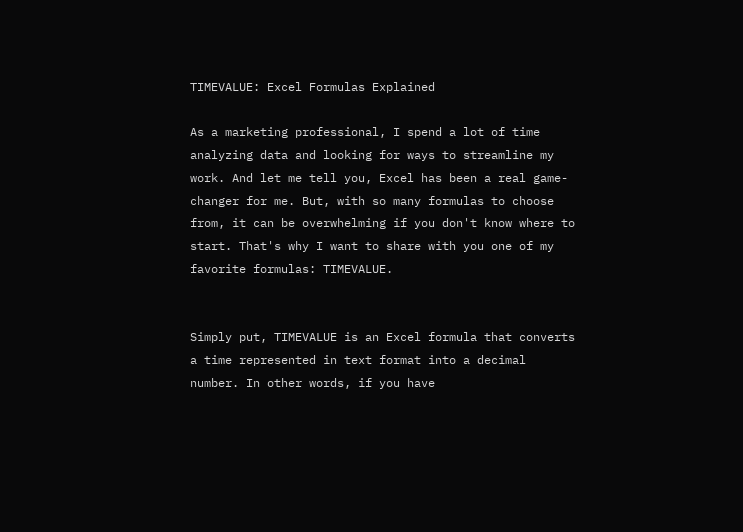TIMEVALUE: Excel Formulas Explained

As a marketing professional, I spend a lot of time analyzing data and looking for ways to streamline my work. And let me tell you, Excel has been a real game-changer for me. But, with so many formulas to choose from, it can be overwhelming if you don't know where to start. That's why I want to share with you one of my favorite formulas: TIMEVALUE.


Simply put, TIMEVALUE is an Excel formula that converts a time represented in text format into a decimal number. In other words, if you have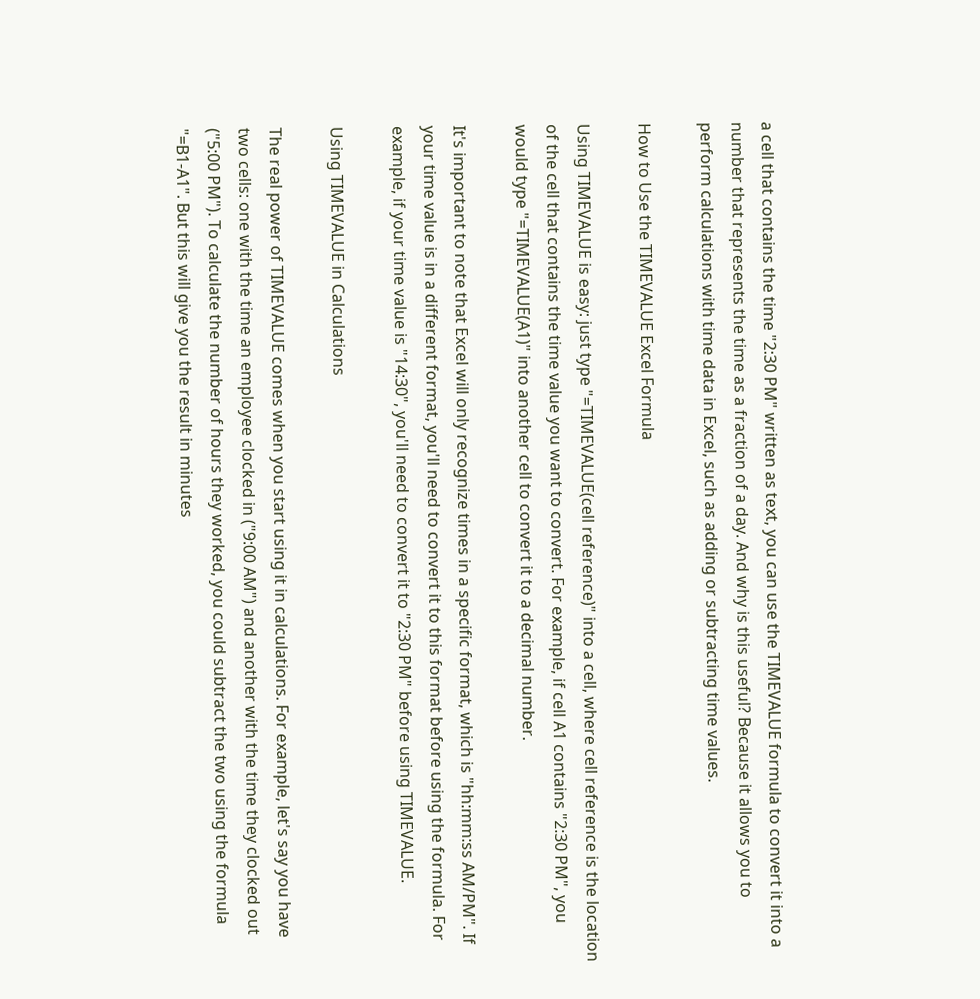a cell that contains the time "2:30 PM" written as text, you can use the TIMEVALUE formula to convert it into a number that represents the time as a fraction of a day. And why is this useful? Because it allows you to perform calculations with time data in Excel, such as adding or subtracting time values.

How to Use the TIMEVALUE Excel Formula

Using TIMEVALUE is easy: just type "=TIMEVALUE(cell reference)" into a cell, where cell reference is the location of the cell that contains the time value you want to convert. For example, if cell A1 contains "2:30 PM", you would type "=TIMEVALUE(A1)" into another cell to convert it to a decimal number.

It's important to note that Excel will only recognize times in a specific format, which is "hh:mm:ss AM/PM". If your time value is in a different format, you'll need to convert it to this format before using the formula. For example, if your time value is "14:30", you'll need to convert it to "2:30 PM" before using TIMEVALUE.

Using TIMEVALUE in Calculations

The real power of TIMEVALUE comes when you start using it in calculations. For example, let's say you have two cells: one with the time an employee clocked in ("9:00 AM") and another with the time they clocked out ("5:00 PM"). To calculate the number of hours they worked, you could subtract the two using the formula "=B1-A1". But this will give you the result in minutes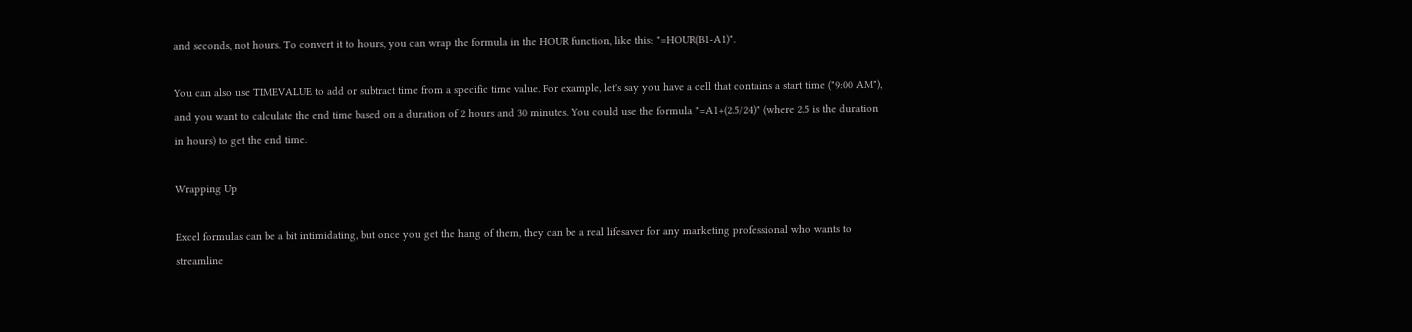and seconds, not hours. To convert it to hours, you can wrap the formula in the HOUR function, like this: "=HOUR(B1-A1)".

You can also use TIMEVALUE to add or subtract time from a specific time value. For example, let's say you have a cell that contains a start time ("9:00 AM"), and you want to calculate the end time based on a duration of 2 hours and 30 minutes. You could use the formula "=A1+(2.5/24)" (where 2.5 is the duration in hours) to get the end time.

Wrapping Up

Excel formulas can be a bit intimidating, but once you get the hang of them, they can be a real lifesaver for any marketing professional who wants to streamline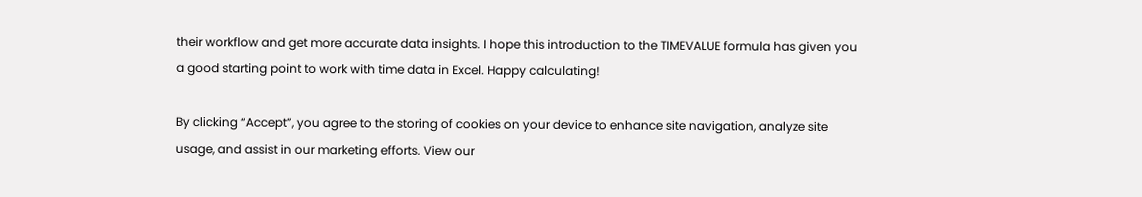their workflow and get more accurate data insights. I hope this introduction to the TIMEVALUE formula has given you a good starting point to work with time data in Excel. Happy calculating!

By clicking “Accept”, you agree to the storing of cookies on your device to enhance site navigation, analyze site usage, and assist in our marketing efforts. View our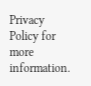Privacy Policy for more information.